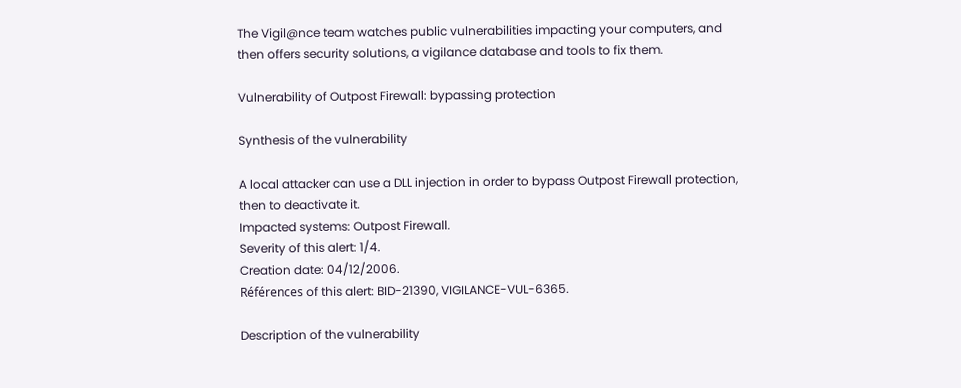The Vigil@nce team watches public vulnerabilities impacting your computers, and then offers security solutions, a vigilance database and tools to fix them.

Vulnerability of Outpost Firewall: bypassing protection

Synthesis of the vulnerability

A local attacker can use a DLL injection in order to bypass Outpost Firewall protection, then to deactivate it.
Impacted systems: Outpost Firewall.
Severity of this alert: 1/4.
Creation date: 04/12/2006.
Références of this alert: BID-21390, VIGILANCE-VUL-6365.

Description of the vulnerability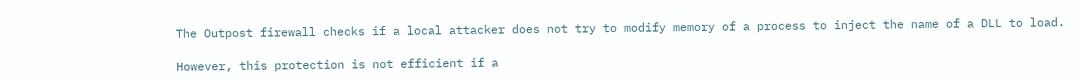The Outpost firewall checks if a local attacker does not try to modify memory of a process to inject the name of a DLL to load.

However, this protection is not efficient if a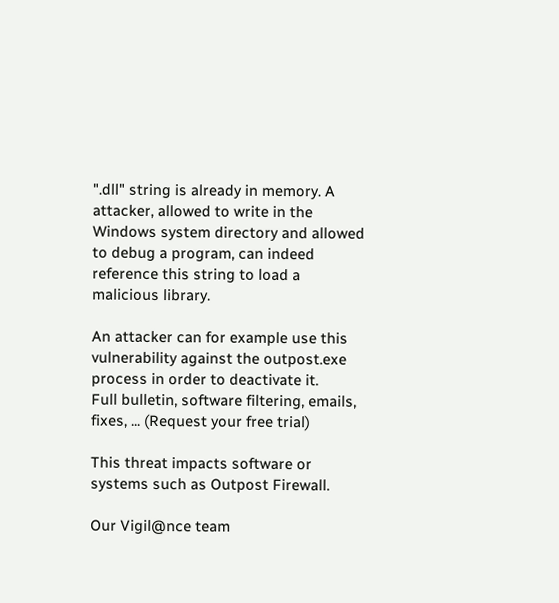".dll" string is already in memory. A attacker, allowed to write in the Windows system directory and allowed to debug a program, can indeed reference this string to load a malicious library.

An attacker can for example use this vulnerability against the outpost.exe process in order to deactivate it.
Full bulletin, software filtering, emails, fixes, ... (Request your free trial)

This threat impacts software or systems such as Outpost Firewall.

Our Vigil@nce team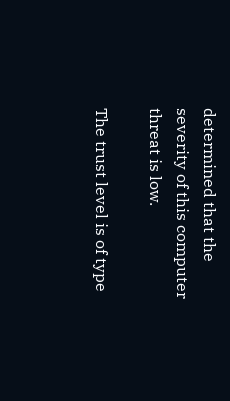determined that the severity of this computer threat is low.

The trust level is of type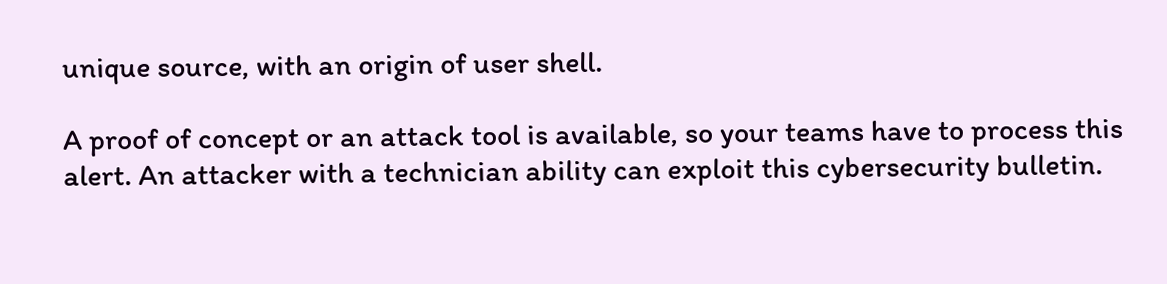unique source, with an origin of user shell.

A proof of concept or an attack tool is available, so your teams have to process this alert. An attacker with a technician ability can exploit this cybersecurity bulletin.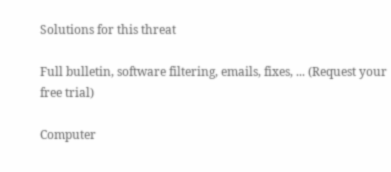Solutions for this threat

Full bulletin, software filtering, emails, fixes, ... (Request your free trial)

Computer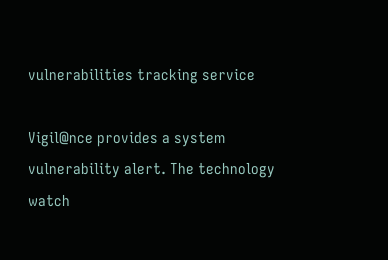vulnerabilities tracking service

Vigil@nce provides a system vulnerability alert. The technology watch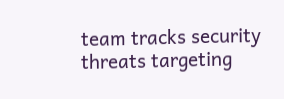team tracks security threats targeting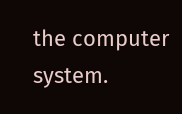the computer system.